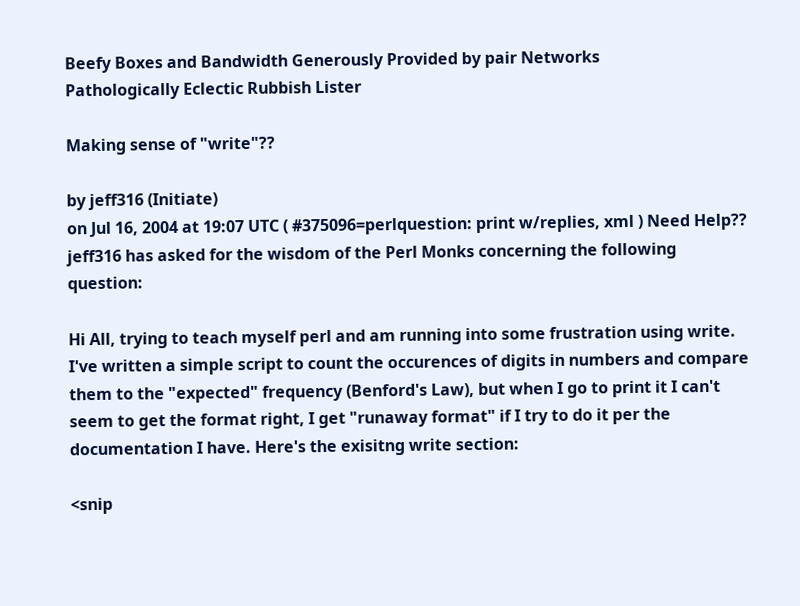Beefy Boxes and Bandwidth Generously Provided by pair Networks
Pathologically Eclectic Rubbish Lister

Making sense of "write"??

by jeff316 (Initiate)
on Jul 16, 2004 at 19:07 UTC ( #375096=perlquestion: print w/replies, xml ) Need Help??
jeff316 has asked for the wisdom of the Perl Monks concerning the following question:

Hi All, trying to teach myself perl and am running into some frustration using write. I've written a simple script to count the occurences of digits in numbers and compare them to the "expected" frequency (Benford's Law), but when I go to print it I can't seem to get the format right, I get "runaway format" if I try to do it per the documentation I have. Here's the exisitng write section:

<snip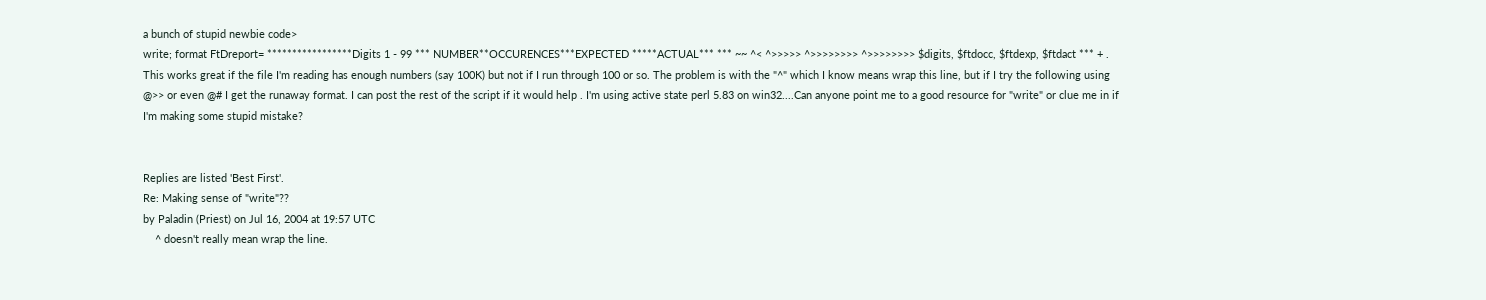a bunch of stupid newbie code>
write; format FtDreport= *****************Digits 1 - 99 *** NUMBER**OCCURENCES***EXPECTED *****ACTUAL*** *** ~~ ^< ^>>>>> ^>>>>>>>> ^>>>>>>>> $digits, $ftdocc, $ftdexp, $ftdact *** + .
This works great if the file I'm reading has enough numbers (say 100K) but not if I run through 100 or so. The problem is with the "^" which I know means wrap this line, but if I try the following using @>> or even @# I get the runaway format. I can post the rest of the script if it would help . I'm using active state perl 5.83 on win32....Can anyone point me to a good resource for "write" or clue me in if I'm making some stupid mistake?


Replies are listed 'Best First'.
Re: Making sense of "write"??
by Paladin (Priest) on Jul 16, 2004 at 19:57 UTC
    ^ doesn't really mean wrap the line.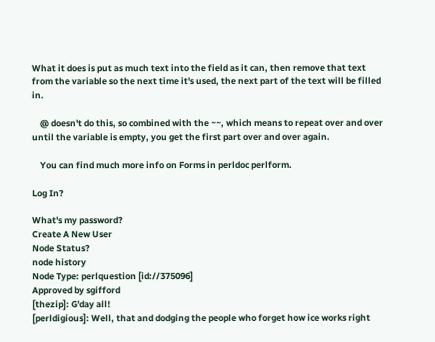What it does is put as much text into the field as it can, then remove that text from the variable so the next time it's used, the next part of the text will be filled in.

    @ doesn't do this, so combined with the ~~, which means to repeat over and over until the variable is empty, you get the first part over and over again.

    You can find much more info on Forms in perldoc perlform.

Log In?

What's my password?
Create A New User
Node Status?
node history
Node Type: perlquestion [id://375096]
Approved by sgifford
[thezip]: G'day all!
[perldigious]: Well, that and dodging the people who forget how ice works right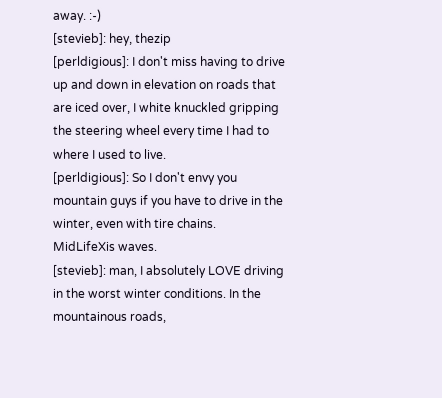away. :-)
[stevieb]: hey, thezip
[perldigious]: I don't miss having to drive up and down in elevation on roads that are iced over, I white knuckled gripping the steering wheel every time I had to where I used to live.
[perldigious]: So I don't envy you mountain guys if you have to drive in the winter, even with tire chains.
MidLifeXis waves.
[stevieb]: man, I absolutely LOVE driving in the worst winter conditions. In the mountainous roads,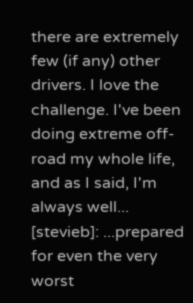there are extremely few (if any) other drivers. I love the challenge. I've been doing extreme off-road my whole life, and as I said, I'm always well...
[stevieb]: ...prepared for even the very worst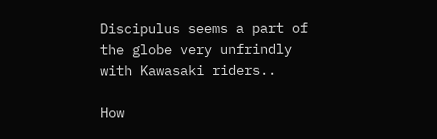Discipulus seems a part of the globe very unfrindly with Kawasaki riders..

How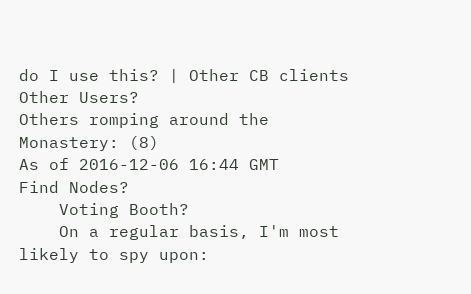do I use this? | Other CB clients
Other Users?
Others romping around the Monastery: (8)
As of 2016-12-06 16:44 GMT
Find Nodes?
    Voting Booth?
    On a regular basis, I'm most likely to spy upon: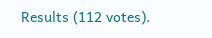Results (112 votes).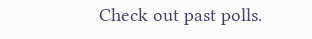Check out past polls.